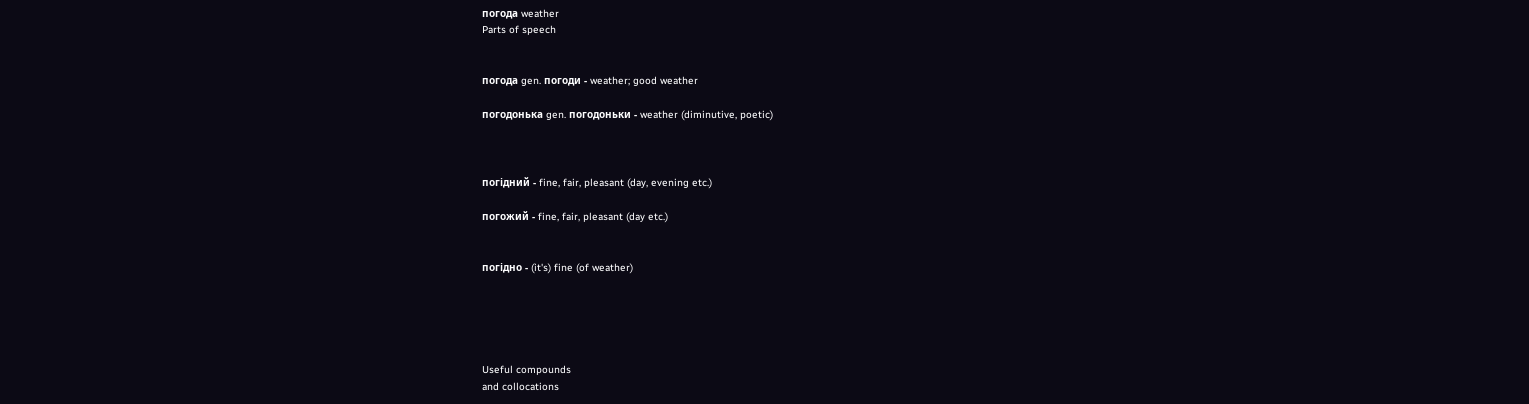погода weather
Parts of speech


погода gen. погоди - weather; good weather

погодонька gen. погодоньки - weather (diminutive, poetic)



погідний - fine, fair, pleasant (day, evening etc.)

погожий - fine, fair, pleasant (day etc.)


погідно - (it's) fine (of weather)





Useful compounds
and collocations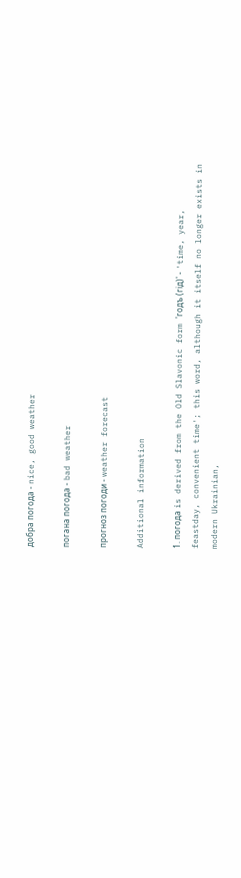добра погода - nice, good weather

погана погода - bad weather

прогноз погоди - weather forecast

Additional information

1. погода is derived from the Old Slavonic form 'годъ (гід)' - 'time, year, feastday, convenient time'; this word, although it itself no longer exists in modern Ukrainian,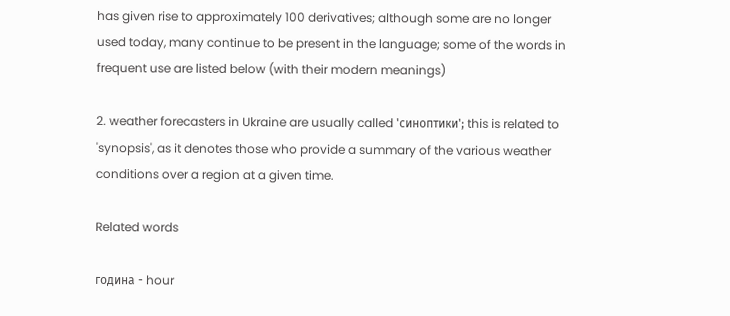has given rise to approximately 100 derivatives; although some are no longer used today, many continue to be present in the language; some of the words in frequent use are listed below (with their modern meanings)

2. weather forecasters in Ukraine are usually called 'синоптики'; this is related to 'synopsis', as it denotes those who provide a summary of the various weather conditions over a region at a given time.

Related words

година - hour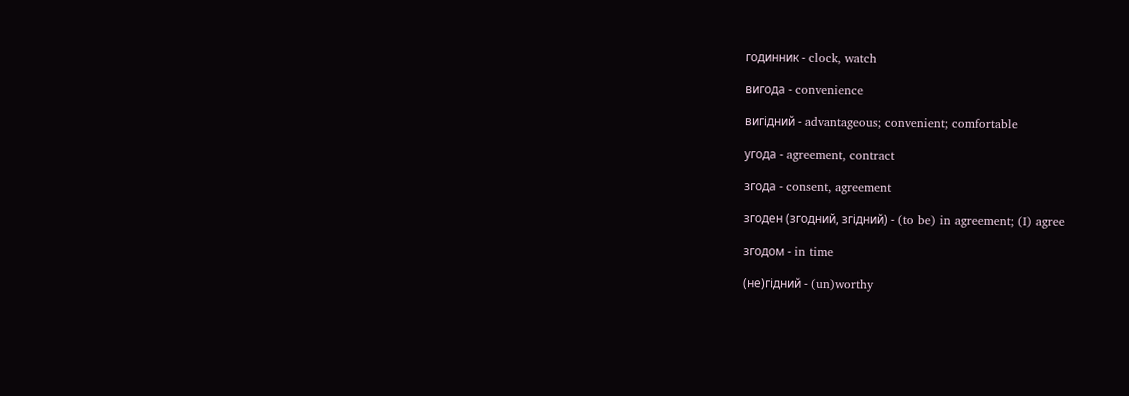годинник - clock, watch

вигода - convenience

вигідний - advantageous; convenient; comfortable

угода - agreement, contract

згода - consent, agreement

згоден (згодний, згідний) - (to be) in agreement; (I) agree

згодом - in time

(не)гідний - (un)worthy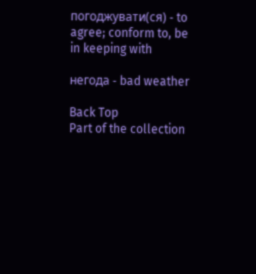погоджувати(ся) - to agree; conform to, be in keeping with

негода - bad weather

Back Top
Part of the collection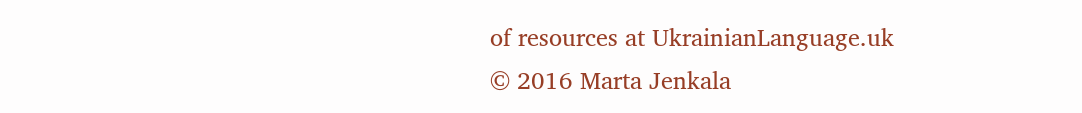of resources at UkrainianLanguage.uk
© 2016 Marta Jenkala